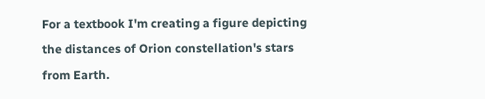For a textbook I'm creating a figure depicting the distances of Orion constellation's stars from Earth.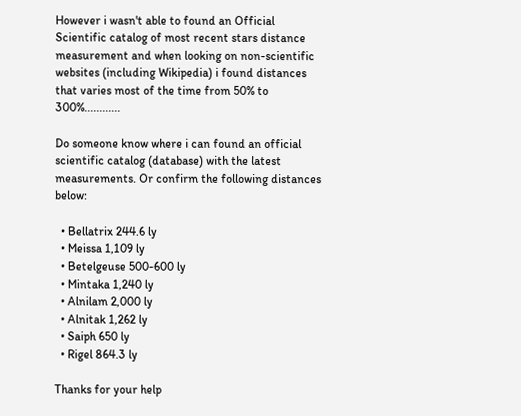However i wasn't able to found an Official Scientific catalog of most recent stars distance measurement and when looking on non-scientific websites (including Wikipedia) i found distances that varies most of the time from 50% to 300%............

Do someone know where i can found an official scientific catalog (database) with the latest measurements. Or confirm the following distances below:

  • Bellatrix 244.6 ly
  • Meissa 1,109 ly
  • Betelgeuse 500-600 ly
  • Mintaka 1,240 ly
  • Alnilam 2,000 ly
  • Alnitak 1,262 ly
  • Saiph 650 ly
  • Rigel 864.3 ly

Thanks for your help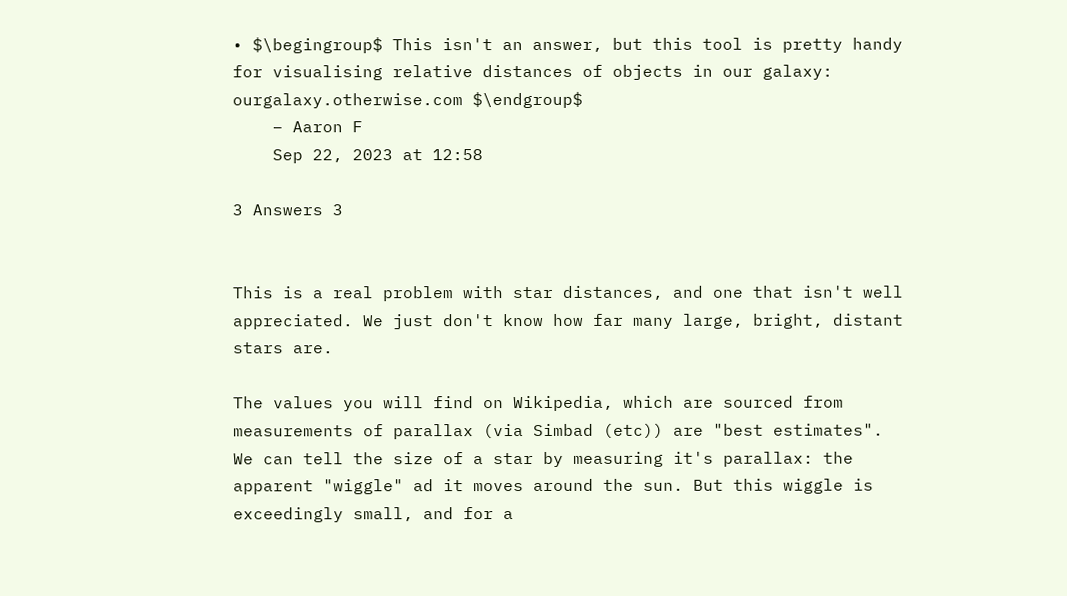• $\begingroup$ This isn't an answer, but this tool is pretty handy for visualising relative distances of objects in our galaxy: ourgalaxy.otherwise.com $\endgroup$
    – Aaron F
    Sep 22, 2023 at 12:58

3 Answers 3


This is a real problem with star distances, and one that isn't well appreciated. We just don't know how far many large, bright, distant stars are.

The values you will find on Wikipedia, which are sourced from measurements of parallax (via Simbad (etc)) are "best estimates". We can tell the size of a star by measuring it's parallax: the apparent "wiggle" ad it moves around the sun. But this wiggle is exceedingly small, and for a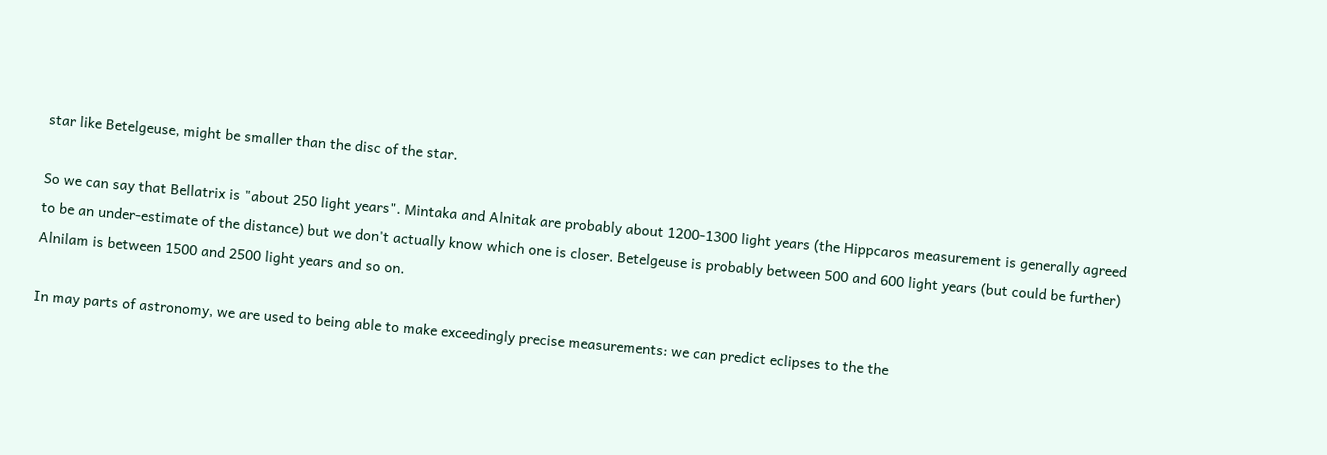star like Betelgeuse, might be smaller than the disc of the star.

So we can say that Bellatrix is "about 250 light years". Mintaka and Alnitak are probably about 1200-1300 light years (the Hippcaros measurement is generally agreed to be an under-estimate of the distance) but we don't actually know which one is closer. Betelgeuse is probably between 500 and 600 light years (but could be further) Alnilam is between 1500 and 2500 light years and so on.

In may parts of astronomy, we are used to being able to make exceedingly precise measurements: we can predict eclipses to the the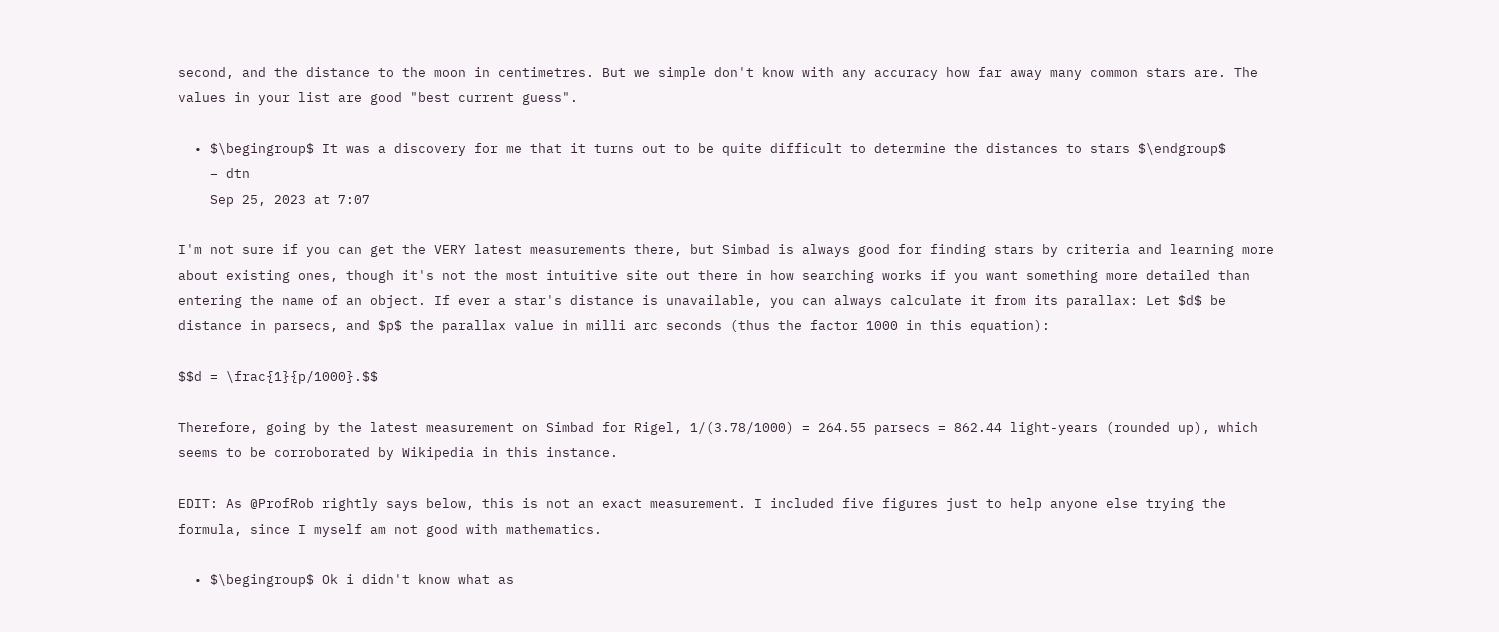second, and the distance to the moon in centimetres. But we simple don't know with any accuracy how far away many common stars are. The values in your list are good "best current guess".

  • $\begingroup$ It was a discovery for me that it turns out to be quite difficult to determine the distances to stars $\endgroup$
    – dtn
    Sep 25, 2023 at 7:07

I'm not sure if you can get the VERY latest measurements there, but Simbad is always good for finding stars by criteria and learning more about existing ones, though it's not the most intuitive site out there in how searching works if you want something more detailed than entering the name of an object. If ever a star's distance is unavailable, you can always calculate it from its parallax: Let $d$ be distance in parsecs, and $p$ the parallax value in milli arc seconds (thus the factor 1000 in this equation):

$$d = \frac{1}{p/1000}.$$

Therefore, going by the latest measurement on Simbad for Rigel, 1/(3.78/1000) = 264.55 parsecs = 862.44 light-years (rounded up), which seems to be corroborated by Wikipedia in this instance.

EDIT: As @ProfRob rightly says below, this is not an exact measurement. I included five figures just to help anyone else trying the formula, since I myself am not good with mathematics.

  • $\begingroup$ Ok i didn't know what as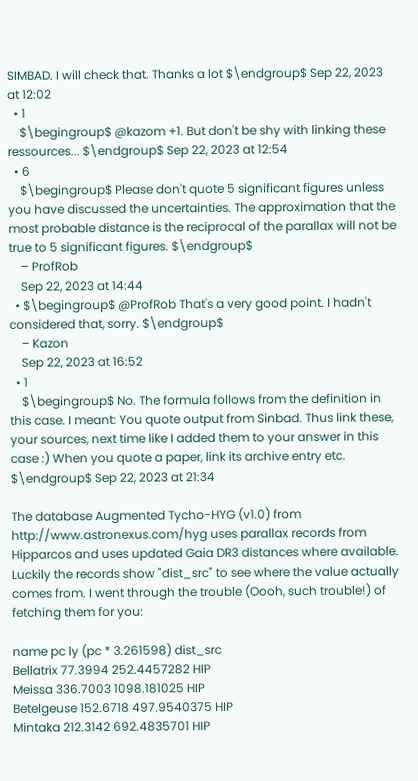SIMBAD. I will check that. Thanks a lot $\endgroup$ Sep 22, 2023 at 12:02
  • 1
    $\begingroup$ @kazom +1. But don't be shy with linking these ressources... $\endgroup$ Sep 22, 2023 at 12:54
  • 6
    $\begingroup$ Please don't quote 5 significant figures unless you have discussed the uncertainties. The approximation that the most probable distance is the reciprocal of the parallax will not be true to 5 significant figures. $\endgroup$
    – ProfRob
    Sep 22, 2023 at 14:44
  • $\begingroup$ @ProfRob That's a very good point. I hadn't considered that, sorry. $\endgroup$
    – Kazon
    Sep 22, 2023 at 16:52
  • 1
    $\begingroup$ No. The formula follows from the definition in this case. I meant: You quote output from Sinbad. Thus link these, your sources, next time like I added them to your answer in this case :) When you quote a paper, link its archive entry etc. $\endgroup$ Sep 22, 2023 at 21:34

The database Augmented Tycho-HYG (v1.0) from http://www.astronexus.com/hyg uses parallax records from Hipparcos and uses updated Gaia DR3 distances where available. Luckily the records show "dist_src" to see where the value actually comes from. I went through the trouble (Oooh, such trouble!) of fetching them for you:

name pc ly (pc * 3.261598) dist_src
Bellatrix 77.3994 252.4457282 HIP
Meissa 336.7003 1098.181025 HIP
Betelgeuse 152.6718 497.9540375 HIP
Mintaka 212.3142 692.4835701 HIP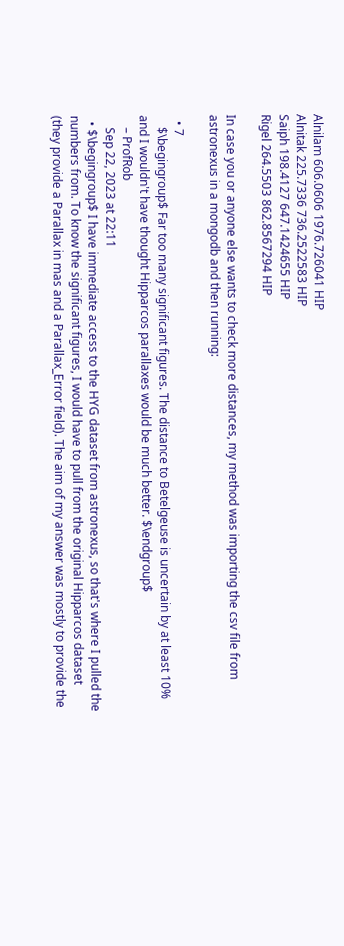Alnilam 606.0606 1976.726041 HIP
Alnitak 225.7336 736.2522583 HIP
Saiph 198.4127 647.1424655 HIP
Rigel 264.5503 862.8567294 HIP

In case you or anyone else wants to check more distances, my method was importing the csv file from astronexus in a mongodb and then running:

  • 7
    $\begingroup$ Far too many significant figures. The distance to Betelgeuse is uncertain by at least 10% and I wouldn't have thought Hipparcos parallaxes would be much better. $\endgroup$
    – ProfRob
    Sep 22, 2023 at 22:11
  • $\begingroup$ I have immediate access to the HYG dataset from astronexus, so that's where I pulled the numbers from. To know the significant figures, I would have to pull from the original Hipparcos dataset (they provide a Parallax in mas and a Parallax_Error field). The aim of my answer was mostly to provide the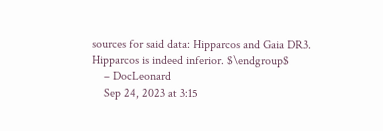sources for said data: Hipparcos and Gaia DR3. Hipparcos is indeed inferior. $\endgroup$
    – DocLeonard
    Sep 24, 2023 at 3:15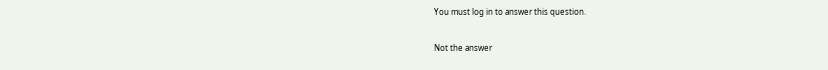You must log in to answer this question.

Not the answer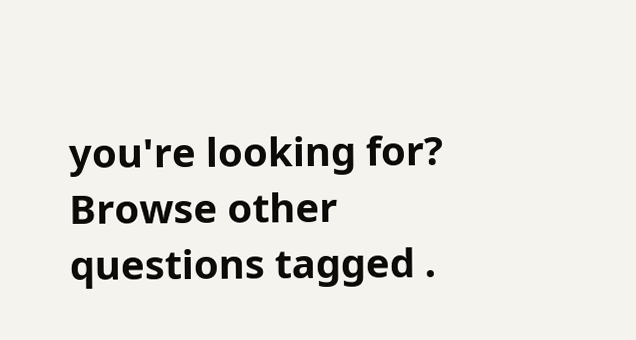you're looking for? Browse other questions tagged .